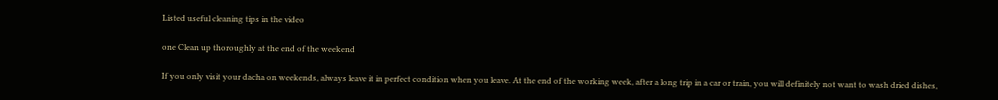Listed useful cleaning tips in the video

one Clean up thoroughly at the end of the weekend

If you only visit your dacha on weekends, always leave it in perfect condition when you leave. At the end of the working week, after a long trip in a car or train, you will definitely not want to wash dried dishes,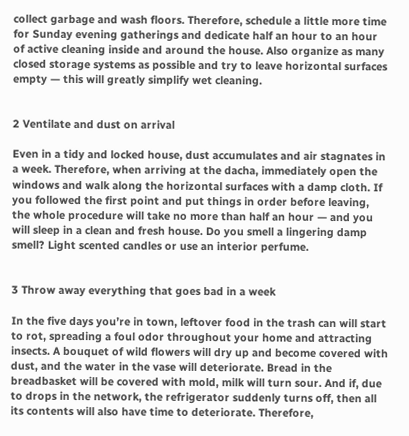collect garbage and wash floors. Therefore, schedule a little more time for Sunday evening gatherings and dedicate half an hour to an hour of active cleaning inside and around the house. Also organize as many closed storage systems as possible and try to leave horizontal surfaces empty — this will greatly simplify wet cleaning.


2 Ventilate and dust on arrival

Even in a tidy and locked house, dust accumulates and air stagnates in a week. Therefore, when arriving at the dacha, immediately open the windows and walk along the horizontal surfaces with a damp cloth. If you followed the first point and put things in order before leaving, the whole procedure will take no more than half an hour — and you will sleep in a clean and fresh house. Do you smell a lingering damp smell? Light scented candles or use an interior perfume.


3 Throw away everything that goes bad in a week

In the five days you’re in town, leftover food in the trash can will start to rot, spreading a foul odor throughout your home and attracting insects. A bouquet of wild flowers will dry up and become covered with dust, and the water in the vase will deteriorate. Bread in the breadbasket will be covered with mold, milk will turn sour. And if, due to drops in the network, the refrigerator suddenly turns off, then all its contents will also have time to deteriorate. Therefore,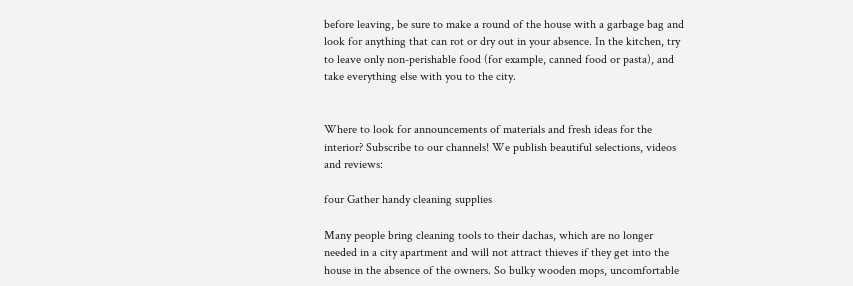before leaving, be sure to make a round of the house with a garbage bag and look for anything that can rot or dry out in your absence. In the kitchen, try to leave only non-perishable food (for example, canned food or pasta), and take everything else with you to the city.


Where to look for announcements of materials and fresh ideas for the interior? Subscribe to our channels! We publish beautiful selections, videos and reviews:

four Gather handy cleaning supplies

Many people bring cleaning tools to their dachas, which are no longer needed in a city apartment and will not attract thieves if they get into the house in the absence of the owners. So bulky wooden mops, uncomfortable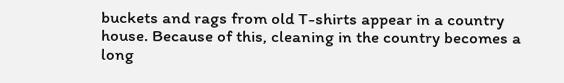buckets and rags from old T-shirts appear in a country house. Because of this, cleaning in the country becomes a long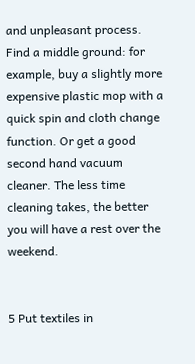and unpleasant process. Find a middle ground: for example, buy a slightly more expensive plastic mop with a quick spin and cloth change function. Or get a good second hand vacuum cleaner. The less time cleaning takes, the better you will have a rest over the weekend.


5 Put textiles in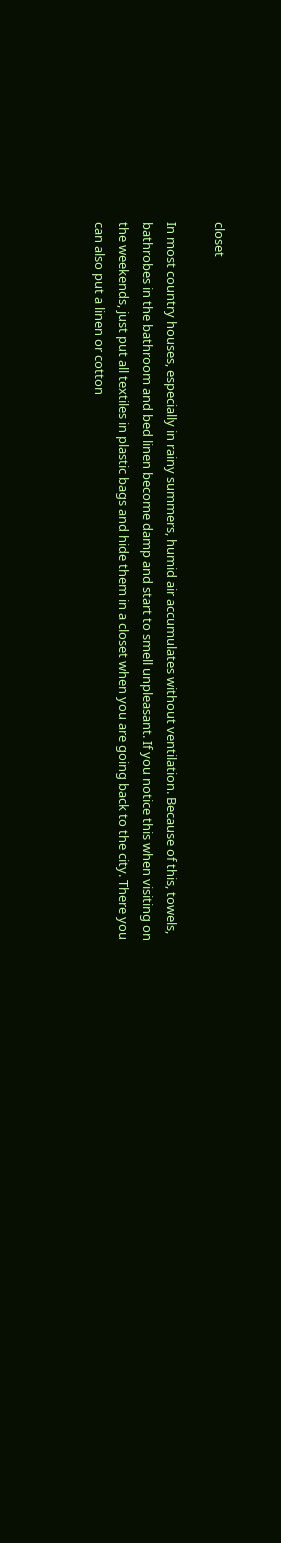closet

In most country houses, especially in rainy summers, humid air accumulates without ventilation. Because of this, towels, bathrobes in the bathroom and bed linen become damp and start to smell unpleasant. If you notice this when visiting on the weekends, just put all textiles in plastic bags and hide them in a closet when you are going back to the city. There you can also put a linen or cotton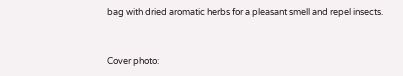bag with dried aromatic herbs for a pleasant smell and repel insects.


Cover photo: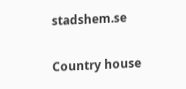stadshem.se

Country house